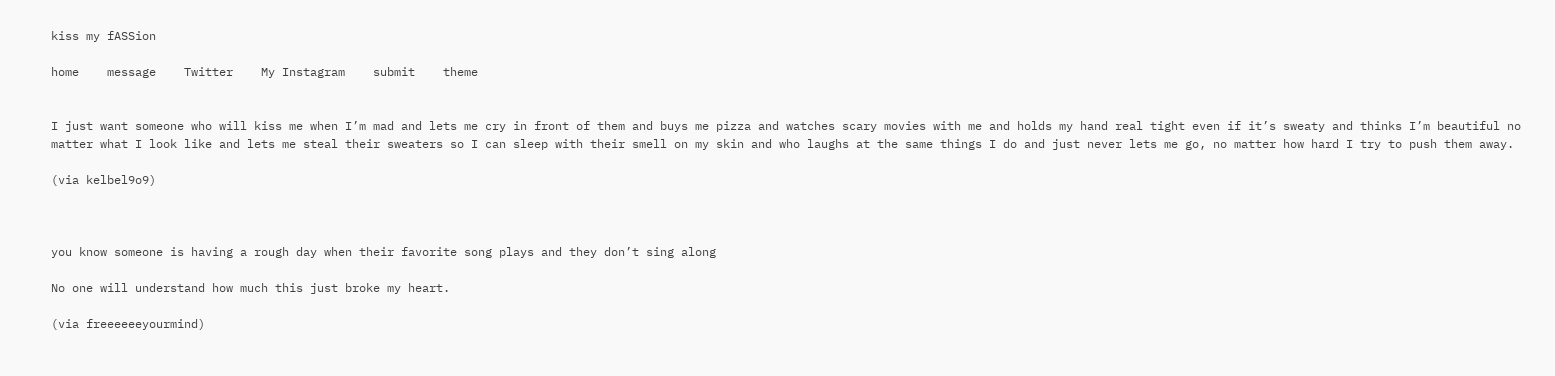kiss my fASSion

home    message    Twitter    My Instagram    submit    theme


I just want someone who will kiss me when I’m mad and lets me cry in front of them and buys me pizza and watches scary movies with me and holds my hand real tight even if it’s sweaty and thinks I’m beautiful no matter what I look like and lets me steal their sweaters so I can sleep with their smell on my skin and who laughs at the same things I do and just never lets me go, no matter how hard I try to push them away.

(via kelbel9o9)



you know someone is having a rough day when their favorite song plays and they don’t sing along

No one will understand how much this just broke my heart.

(via freeeeeeyourmind)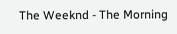The Weeknd - The Morning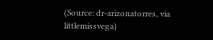(Source: dr-arizonatorres, via littlemissvega)